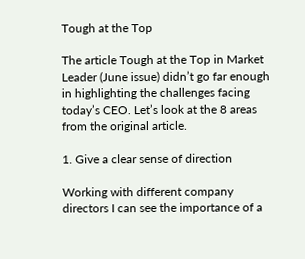Tough at the Top

The article Tough at the Top in Market Leader (June issue) didn’t go far enough in highlighting the challenges facing today’s CEO. Let’s look at the 8 areas from the original article.

1. Give a clear sense of direction

Working with different company directors I can see the importance of a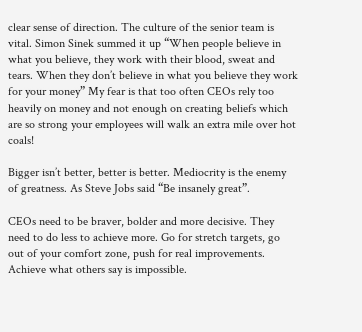clear sense of direction. The culture of the senior team is vital. Simon Sinek summed it up “When people believe in what you believe, they work with their blood, sweat and tears. When they don’t believe in what you believe they work for your money” My fear is that too often CEOs rely too heavily on money and not enough on creating beliefs which are so strong your employees will walk an extra mile over hot coals!

Bigger isn’t better, better is better. Mediocrity is the enemy of greatness. As Steve Jobs said “Be insanely great”.

CEOs need to be braver, bolder and more decisive. They need to do less to achieve more. Go for stretch targets, go out of your comfort zone, push for real improvements. Achieve what others say is impossible.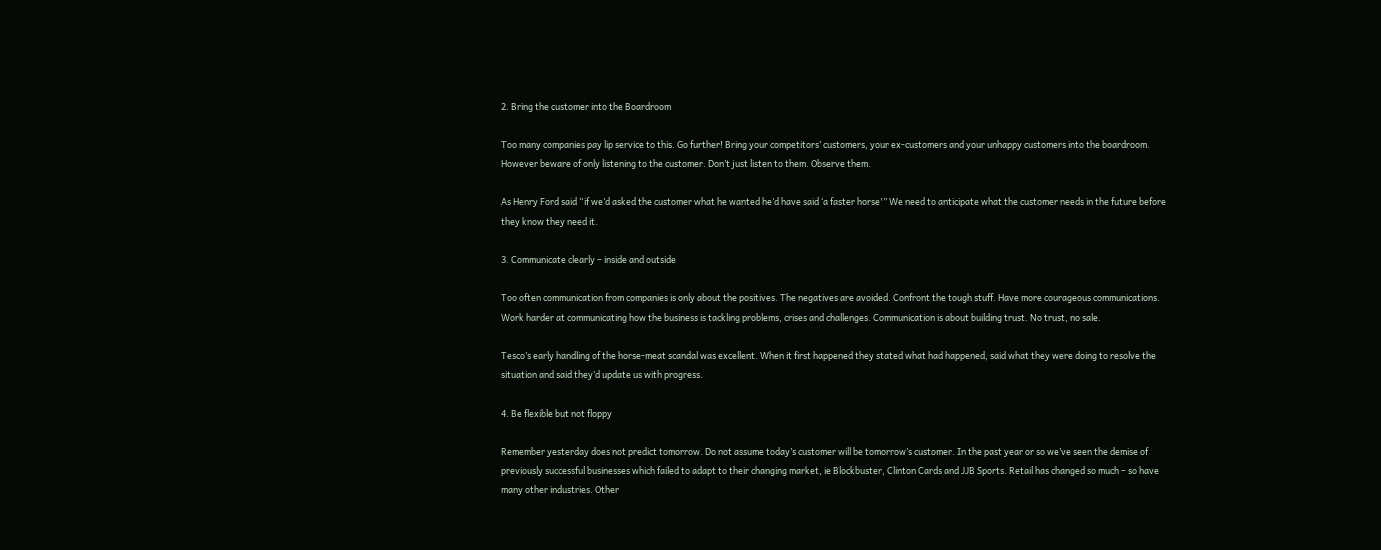2. Bring the customer into the Boardroom

Too many companies pay lip service to this. Go further! Bring your competitors’ customers, your ex-customers and your unhappy customers into the boardroom. However beware of only listening to the customer. Don’t just listen to them. Observe them.

As Henry Ford said “if we’d asked the customer what he wanted he’d have said ‘a faster horse'” We need to anticipate what the customer needs in the future before they know they need it.

3. Communicate clearly – inside and outside

Too often communication from companies is only about the positives. The negatives are avoided. Confront the tough stuff. Have more courageous communications. Work harder at communicating how the business is tackling problems, crises and challenges. Communication is about building trust. No trust, no sale.

Tesco’s early handling of the horse-meat scandal was excellent. When it first happened they stated what had happened, said what they were doing to resolve the situation and said they’d update us with progress.

4. Be flexible but not floppy

Remember yesterday does not predict tomorrow. Do not assume today’s customer will be tomorrow’s customer. In the past year or so we’ve seen the demise of previously successful businesses which failed to adapt to their changing market, ie Blockbuster, Clinton Cards and JJB Sports. Retail has changed so much – so have many other industries. Other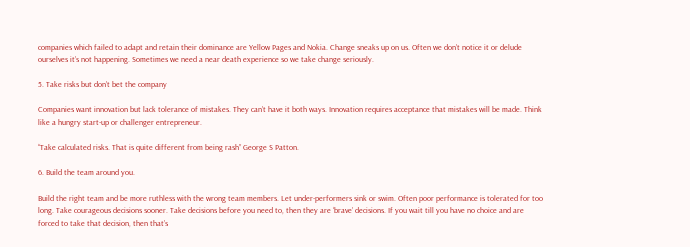companies which failed to adapt and retain their dominance are Yellow Pages and Nokia. Change sneaks up on us. Often we don’t notice it or delude ourselves it’s not happening. Sometimes we need a near death experience so we take change seriously.

5. Take risks but don’t bet the company

Companies want innovation but lack tolerance of mistakes. They can’t have it both ways. Innovation requires acceptance that mistakes will be made. Think like a hungry start-up or challenger entrepreneur.

“Take calculated risks. That is quite different from being rash” George S Patton.

6. Build the team around you.

Build the right team and be more ruthless with the wrong team members. Let under-performers sink or swim. Often poor performance is tolerated for too long. Take courageous decisions sooner. Take decisions before you need to, then they are ‘brave’ decisions. If you wait till you have no choice and are forced to take that decision, then that’s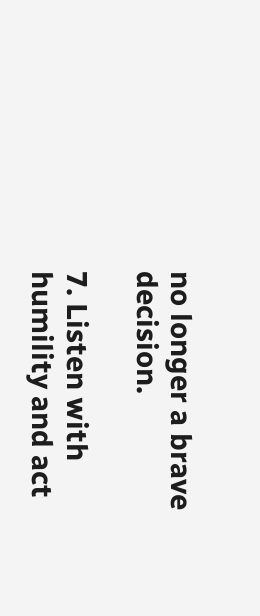no longer a brave decision.

7. Listen with humility and act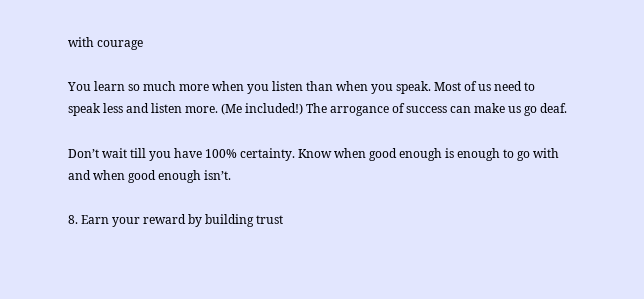with courage

You learn so much more when you listen than when you speak. Most of us need to speak less and listen more. (Me included!) The arrogance of success can make us go deaf.

Don’t wait till you have 100% certainty. Know when good enough is enough to go with and when good enough isn’t.

8. Earn your reward by building trust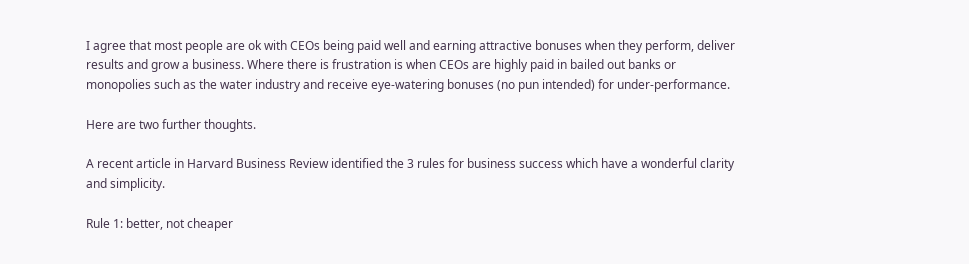I agree that most people are ok with CEOs being paid well and earning attractive bonuses when they perform, deliver results and grow a business. Where there is frustration is when CEOs are highly paid in bailed out banks or monopolies such as the water industry and receive eye-watering bonuses (no pun intended) for under-performance.

Here are two further thoughts.

A recent article in Harvard Business Review identified the 3 rules for business success which have a wonderful clarity and simplicity.

Rule 1: better, not cheaper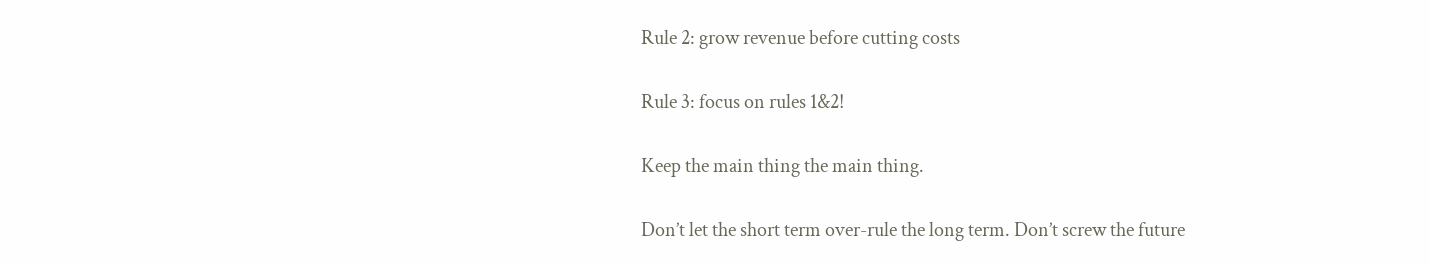Rule 2: grow revenue before cutting costs

Rule 3: focus on rules 1&2!

Keep the main thing the main thing.

Don’t let the short term over-rule the long term. Don’t screw the future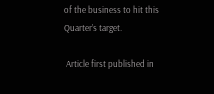of the business to hit this Quarter’s target.

 Article first published in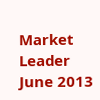Market Leader June 2013